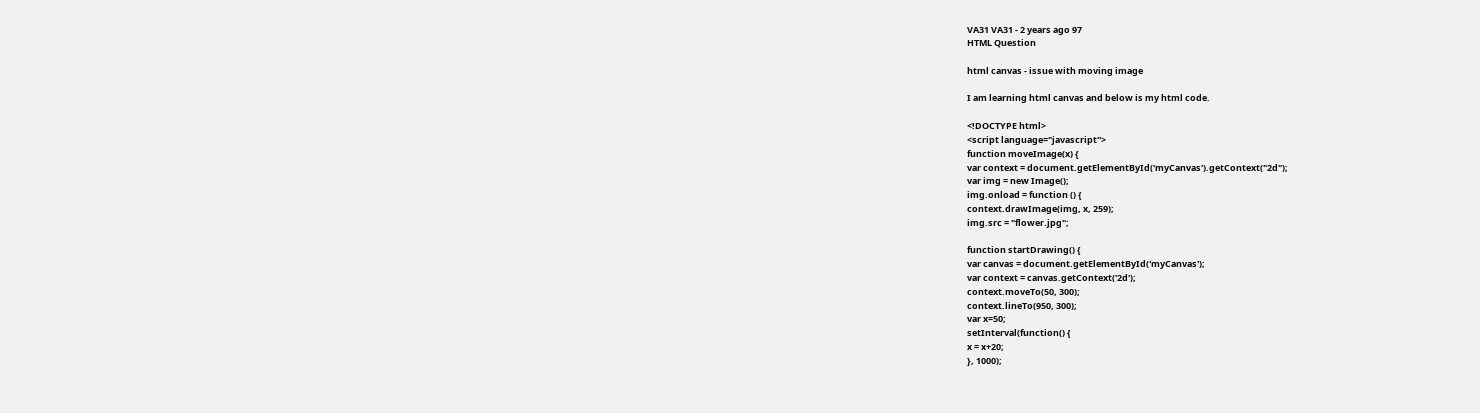VA31 VA31 - 2 years ago 97
HTML Question

html canvas - issue with moving image

I am learning html canvas and below is my html code.

<!DOCTYPE html>
<script language="javascript">
function moveImage(x) {
var context = document.getElementById('myCanvas').getContext("2d");
var img = new Image();
img.onload = function () {
context.drawImage(img, x, 259);
img.src = "flower.jpg";

function startDrawing() {
var canvas = document.getElementById('myCanvas');
var context = canvas.getContext('2d');
context.moveTo(50, 300);
context.lineTo(950, 300);
var x=50;
setInterval(function() {
x = x+20;
}, 1000);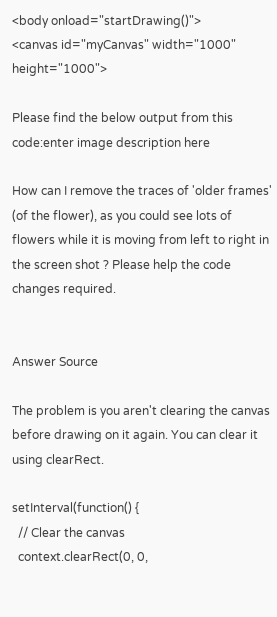<body onload="startDrawing()">
<canvas id="myCanvas" width="1000" height="1000">

Please find the below output from this code:enter image description here

How can I remove the traces of 'older frames' (of the flower), as you could see lots of flowers while it is moving from left to right in the screen shot ? Please help the code changes required.


Answer Source

The problem is you aren't clearing the canvas before drawing on it again. You can clear it using clearRect.

setInterval(function() {
  // Clear the canvas
  context.clearRect(0, 0,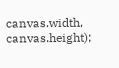canvas.width, canvas.height);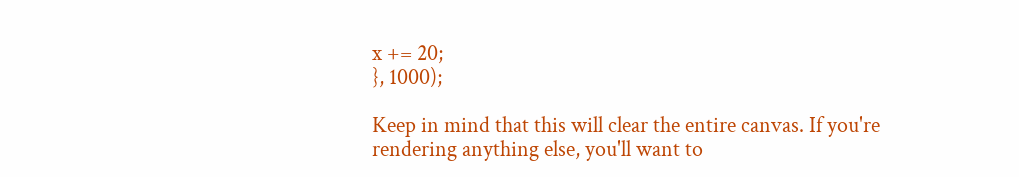x += 20;
}, 1000);

Keep in mind that this will clear the entire canvas. If you're rendering anything else, you'll want to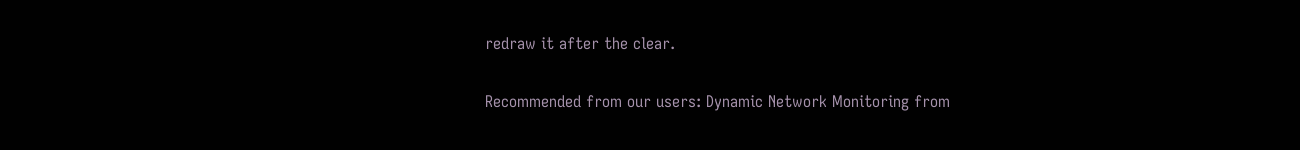redraw it after the clear.

Recommended from our users: Dynamic Network Monitoring from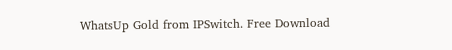WhatsUp Gold from IPSwitch. Free Download